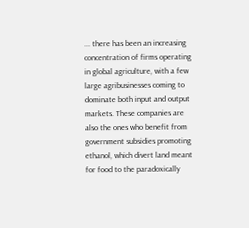... there has been an increasing concentration of firms operating in global agriculture, with a few large agribusinesses coming to dominate both input and output markets. These companies are also the ones who benefit from government subsidies promoting ethanol, which divert land meant for food to the paradoxically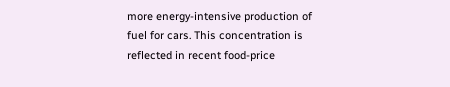more energy-intensive production of fuel for cars. This concentration is reflected in recent food-price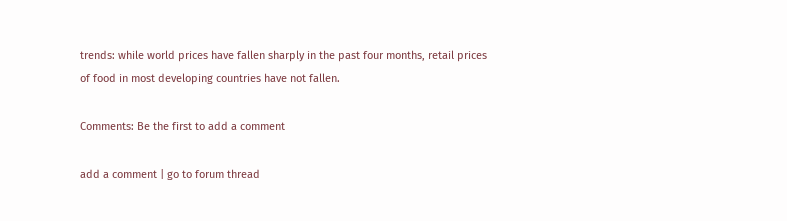trends: while world prices have fallen sharply in the past four months, retail prices of food in most developing countries have not fallen.

Comments: Be the first to add a comment

add a comment | go to forum thread